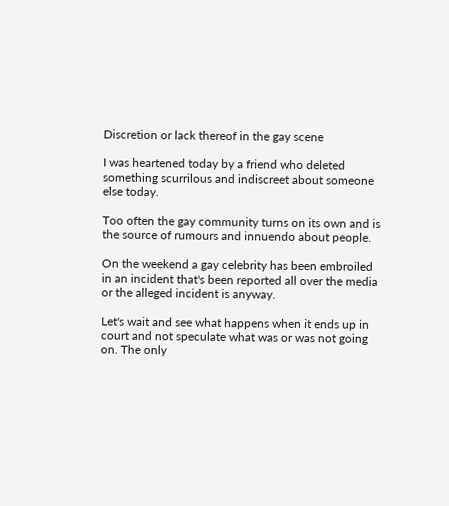Discretion or lack thereof in the gay scene

I was heartened today by a friend who deleted something scurrilous and indiscreet about someone else today.

Too often the gay community turns on its own and is the source of rumours and innuendo about people.

On the weekend a gay celebrity has been embroiled in an incident that's been reported all over the media or the alleged incident is anyway.

Let's wait and see what happens when it ends up in court and not speculate what was or was not going on. The only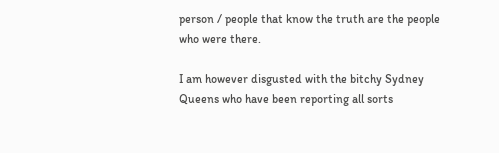person / people that know the truth are the people who were there.

I am however disgusted with the bitchy Sydney Queens who have been reporting all sorts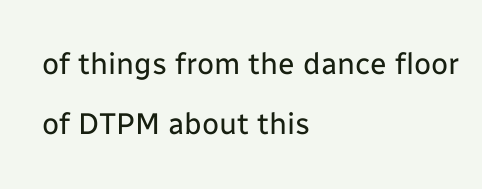of things from the dance floor of DTPM about this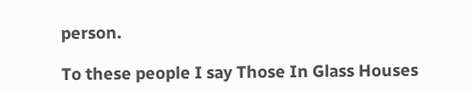person.

To these people I say Those In Glass Houses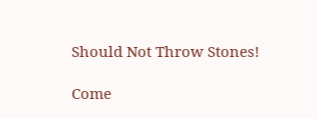Should Not Throw Stones!

Come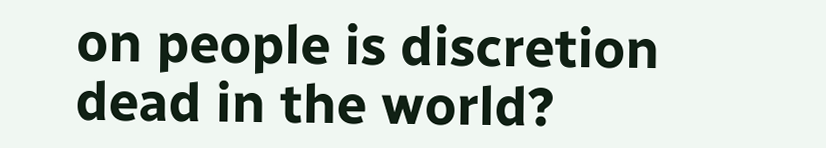on people is discretion dead in the world?